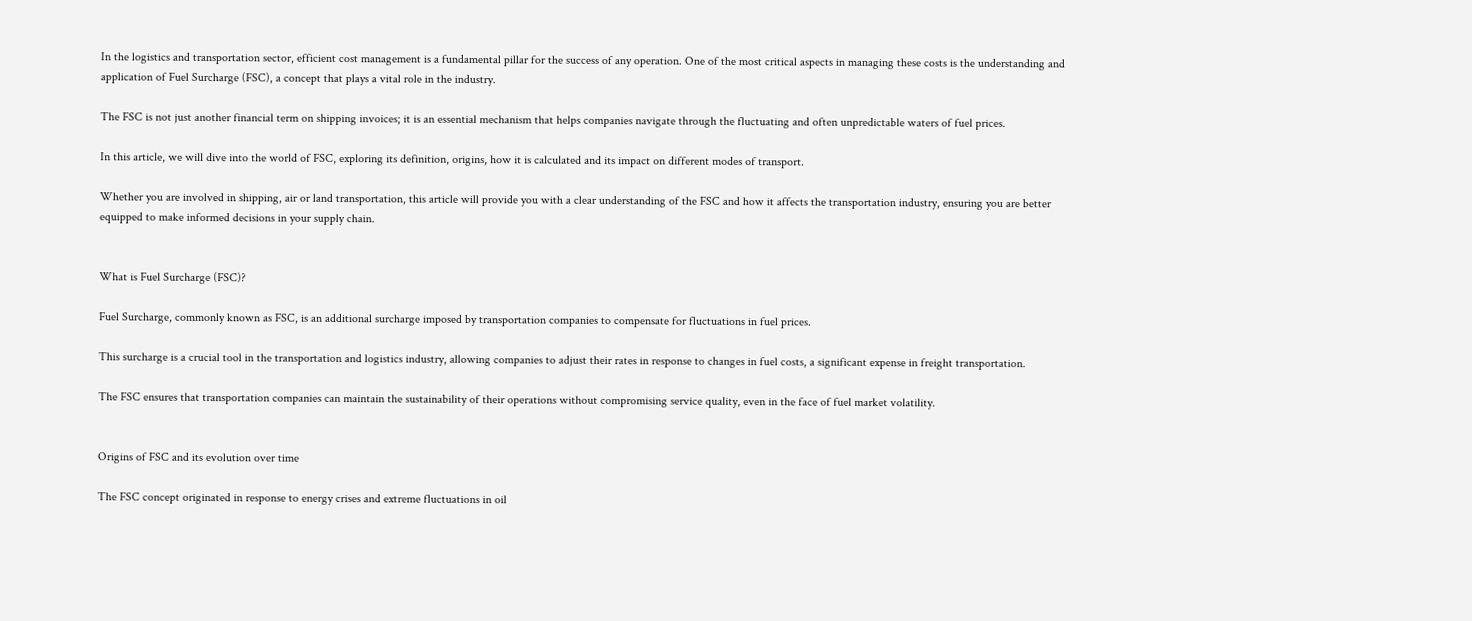In the logistics and transportation sector, efficient cost management is a fundamental pillar for the success of any operation. One of the most critical aspects in managing these costs is the understanding and application of Fuel Surcharge (FSC), a concept that plays a vital role in the industry.

The FSC is not just another financial term on shipping invoices; it is an essential mechanism that helps companies navigate through the fluctuating and often unpredictable waters of fuel prices.

In this article, we will dive into the world of FSC, exploring its definition, origins, how it is calculated and its impact on different modes of transport.

Whether you are involved in shipping, air or land transportation, this article will provide you with a clear understanding of the FSC and how it affects the transportation industry, ensuring you are better equipped to make informed decisions in your supply chain.


What is Fuel Surcharge (FSC)?

Fuel Surcharge, commonly known as FSC, is an additional surcharge imposed by transportation companies to compensate for fluctuations in fuel prices.

This surcharge is a crucial tool in the transportation and logistics industry, allowing companies to adjust their rates in response to changes in fuel costs, a significant expense in freight transportation.

The FSC ensures that transportation companies can maintain the sustainability of their operations without compromising service quality, even in the face of fuel market volatility.


Origins of FSC and its evolution over time

The FSC concept originated in response to energy crises and extreme fluctuations in oil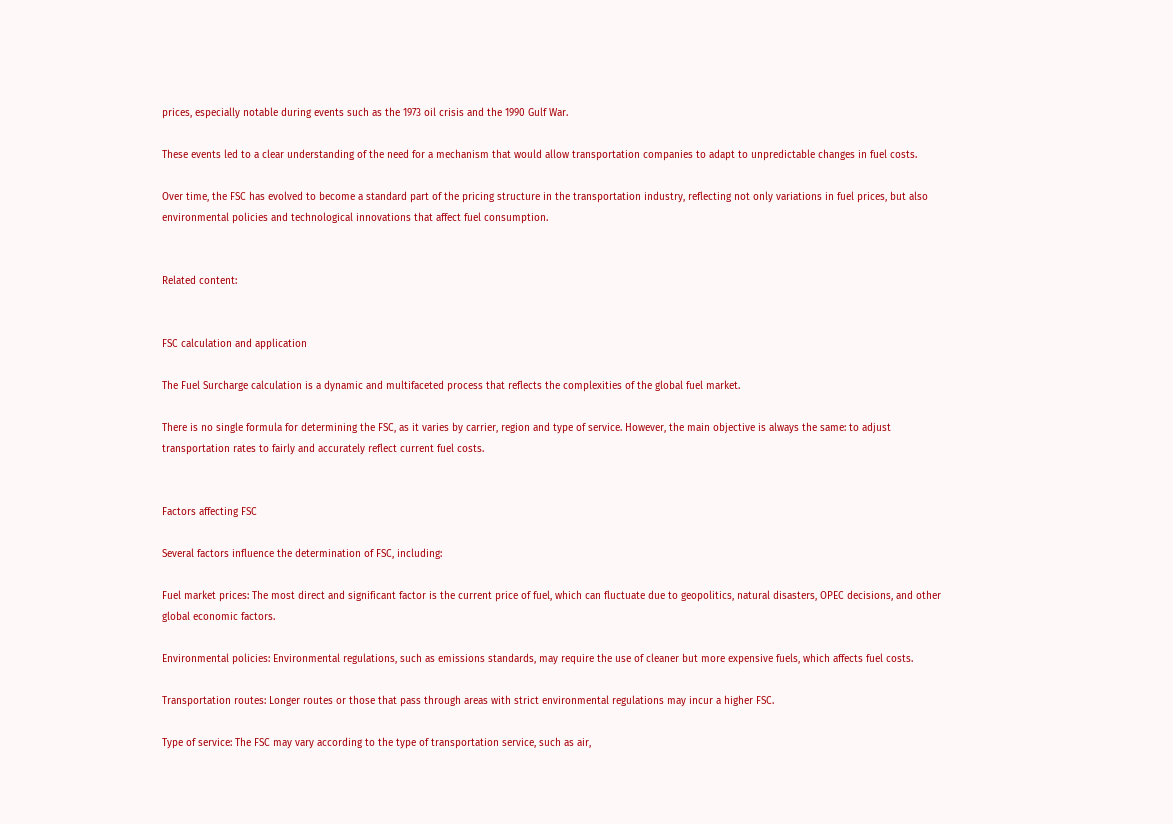prices, especially notable during events such as the 1973 oil crisis and the 1990 Gulf War.

These events led to a clear understanding of the need for a mechanism that would allow transportation companies to adapt to unpredictable changes in fuel costs.

Over time, the FSC has evolved to become a standard part of the pricing structure in the transportation industry, reflecting not only variations in fuel prices, but also environmental policies and technological innovations that affect fuel consumption.


Related content:


FSC calculation and application

The Fuel Surcharge calculation is a dynamic and multifaceted process that reflects the complexities of the global fuel market.

There is no single formula for determining the FSC, as it varies by carrier, region and type of service. However, the main objective is always the same: to adjust transportation rates to fairly and accurately reflect current fuel costs.


Factors affecting FSC

Several factors influence the determination of FSC, including:

Fuel market prices: The most direct and significant factor is the current price of fuel, which can fluctuate due to geopolitics, natural disasters, OPEC decisions, and other global economic factors.

Environmental policies: Environmental regulations, such as emissions standards, may require the use of cleaner but more expensive fuels, which affects fuel costs.

Transportation routes: Longer routes or those that pass through areas with strict environmental regulations may incur a higher FSC.

Type of service: The FSC may vary according to the type of transportation service, such as air,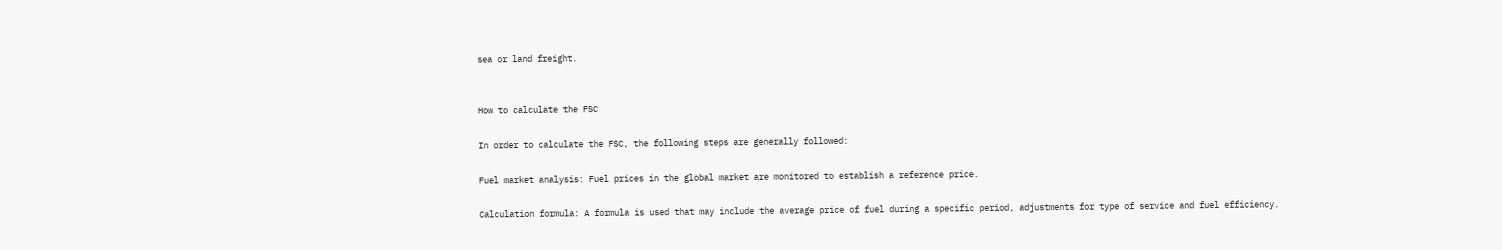sea or land freight.


How to calculate the FSC

In order to calculate the FSC, the following steps are generally followed:

Fuel market analysis: Fuel prices in the global market are monitored to establish a reference price.

Calculation formula: A formula is used that may include the average price of fuel during a specific period, adjustments for type of service and fuel efficiency.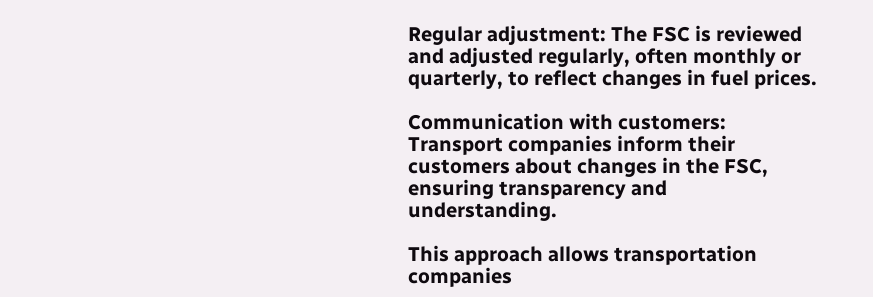Regular adjustment: The FSC is reviewed and adjusted regularly, often monthly or quarterly, to reflect changes in fuel prices.

Communication with customers: Transport companies inform their customers about changes in the FSC, ensuring transparency and understanding.

This approach allows transportation companies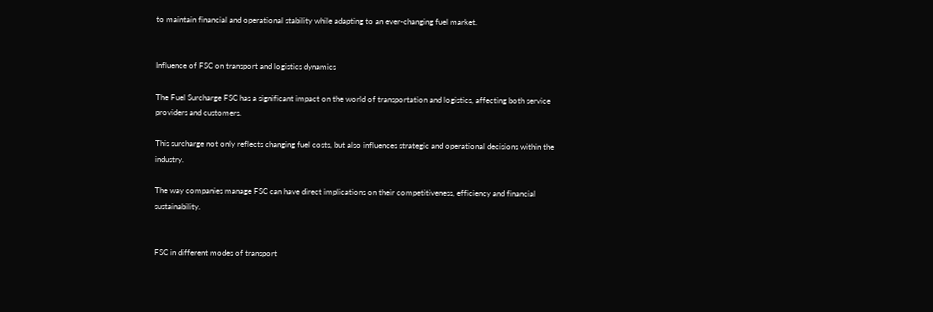to maintain financial and operational stability while adapting to an ever-changing fuel market.


Influence of FSC on transport and logistics dynamics

The Fuel Surcharge FSC has a significant impact on the world of transportation and logistics, affecting both service providers and customers.

This surcharge not only reflects changing fuel costs, but also influences strategic and operational decisions within the industry.

The way companies manage FSC can have direct implications on their competitiveness, efficiency and financial sustainability.


FSC in different modes of transport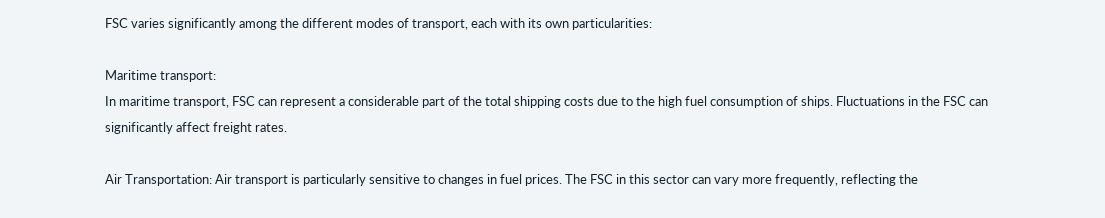FSC varies significantly among the different modes of transport, each with its own particularities:

Maritime transport:
In maritime transport, FSC can represent a considerable part of the total shipping costs due to the high fuel consumption of ships. Fluctuations in the FSC can significantly affect freight rates.

Air Transportation: Air transport is particularly sensitive to changes in fuel prices. The FSC in this sector can vary more frequently, reflecting the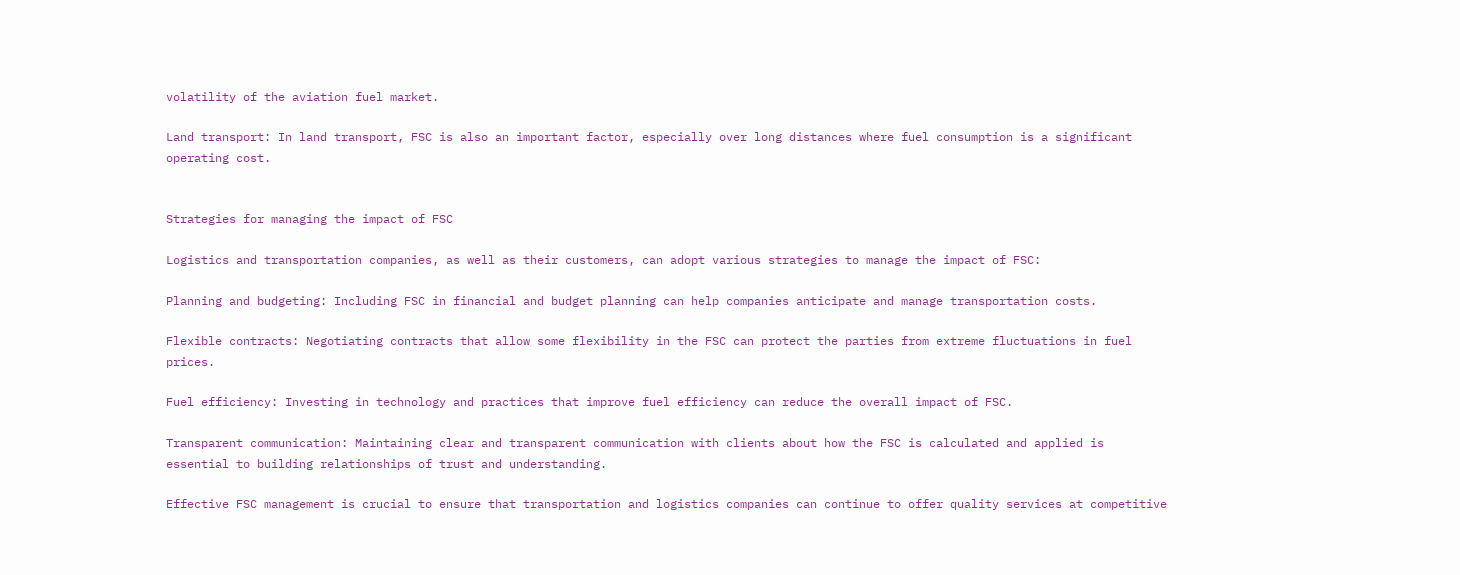volatility of the aviation fuel market.

Land transport: In land transport, FSC is also an important factor, especially over long distances where fuel consumption is a significant operating cost.


Strategies for managing the impact of FSC

Logistics and transportation companies, as well as their customers, can adopt various strategies to manage the impact of FSC:

Planning and budgeting: Including FSC in financial and budget planning can help companies anticipate and manage transportation costs.

Flexible contracts: Negotiating contracts that allow some flexibility in the FSC can protect the parties from extreme fluctuations in fuel prices.

Fuel efficiency: Investing in technology and practices that improve fuel efficiency can reduce the overall impact of FSC.

Transparent communication: Maintaining clear and transparent communication with clients about how the FSC is calculated and applied is essential to building relationships of trust and understanding.

Effective FSC management is crucial to ensure that transportation and logistics companies can continue to offer quality services at competitive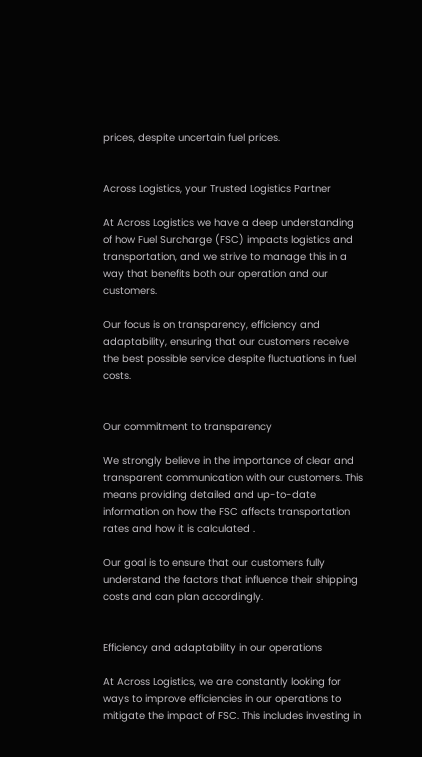prices, despite uncertain fuel prices.


Across Logistics, your Trusted Logistics Partner

At Across Logistics we have a deep understanding of how Fuel Surcharge (FSC) impacts logistics and transportation, and we strive to manage this in a way that benefits both our operation and our customers.

Our focus is on transparency, efficiency and adaptability, ensuring that our customers receive the best possible service despite fluctuations in fuel costs.


Our commitment to transparency

We strongly believe in the importance of clear and transparent communication with our customers. This means providing detailed and up-to-date information on how the FSC affects transportation rates and how it is calculated .

Our goal is to ensure that our customers fully understand the factors that influence their shipping costs and can plan accordingly.


Efficiency and adaptability in our operations

At Across Logistics, we are constantly looking for ways to improve efficiencies in our operations to mitigate the impact of FSC. This includes investing in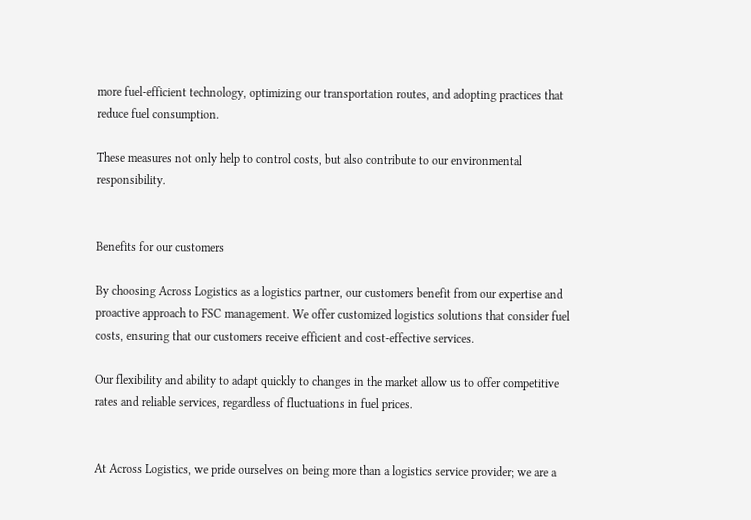more fuel-efficient technology, optimizing our transportation routes, and adopting practices that reduce fuel consumption.

These measures not only help to control costs, but also contribute to our environmental responsibility.


Benefits for our customers

By choosing Across Logistics as a logistics partner, our customers benefit from our expertise and proactive approach to FSC management. We offer customized logistics solutions that consider fuel costs, ensuring that our customers receive efficient and cost-effective services.

Our flexibility and ability to adapt quickly to changes in the market allow us to offer competitive rates and reliable services, regardless of fluctuations in fuel prices.


At Across Logistics, we pride ourselves on being more than a logistics service provider; we are a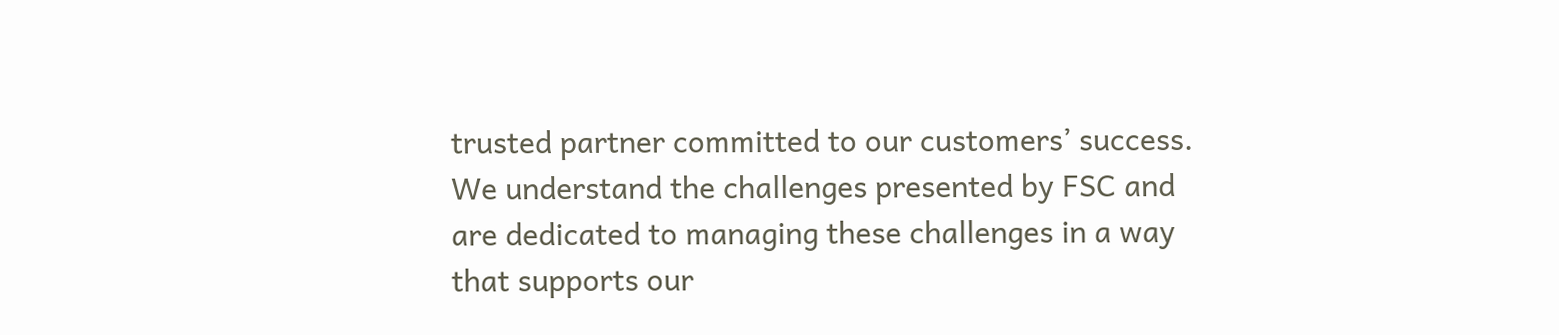trusted partner committed to our customers’ success. We understand the challenges presented by FSC and are dedicated to managing these challenges in a way that supports our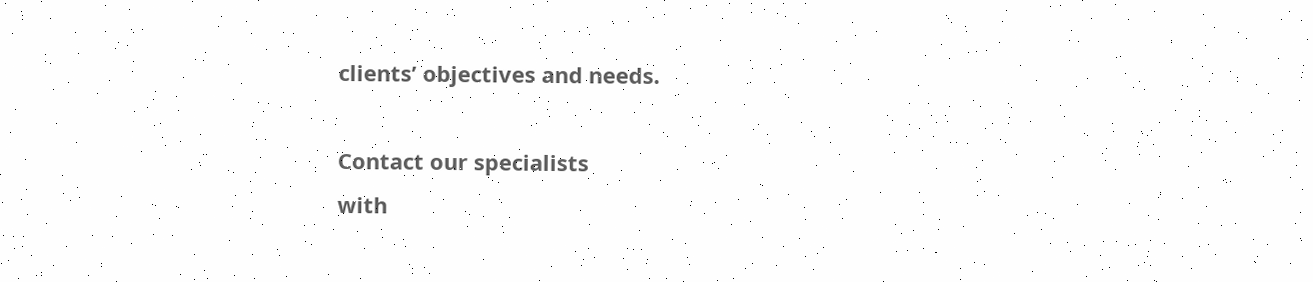clients’ objectives and needs.

Contact our specialists
with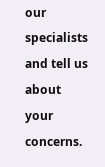our specialists and tell us about your concerns.